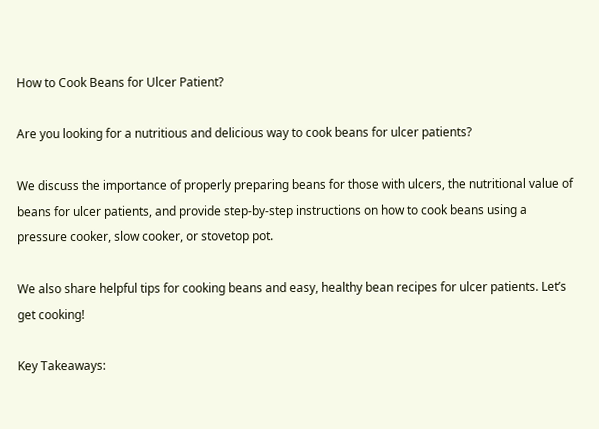How to Cook Beans for Ulcer Patient?

Are you looking for a nutritious and delicious way to cook beans for ulcer patients?

We discuss the importance of properly preparing beans for those with ulcers, the nutritional value of beans for ulcer patients, and provide step-by-step instructions on how to cook beans using a pressure cooker, slow cooker, or stovetop pot.

We also share helpful tips for cooking beans and easy, healthy bean recipes for ulcer patients. Let’s get cooking!

Key Takeaways: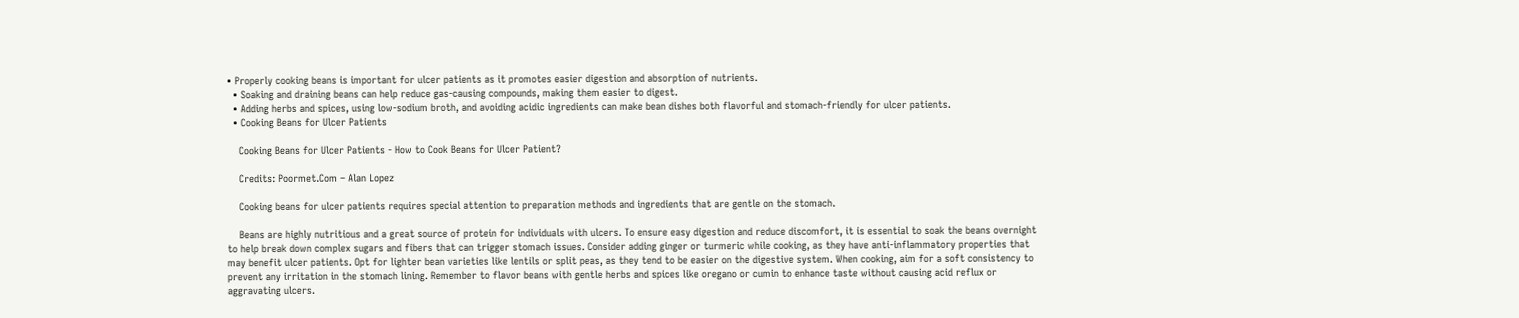• Properly cooking beans is important for ulcer patients as it promotes easier digestion and absorption of nutrients.
  • Soaking and draining beans can help reduce gas-causing compounds, making them easier to digest.
  • Adding herbs and spices, using low-sodium broth, and avoiding acidic ingredients can make bean dishes both flavorful and stomach-friendly for ulcer patients.
  • Cooking Beans for Ulcer Patients

    Cooking Beans for Ulcer Patients - How to Cook Beans for Ulcer Patient?

    Credits: Poormet.Com – Alan Lopez

    Cooking beans for ulcer patients requires special attention to preparation methods and ingredients that are gentle on the stomach.

    Beans are highly nutritious and a great source of protein for individuals with ulcers. To ensure easy digestion and reduce discomfort, it is essential to soak the beans overnight to help break down complex sugars and fibers that can trigger stomach issues. Consider adding ginger or turmeric while cooking, as they have anti-inflammatory properties that may benefit ulcer patients. Opt for lighter bean varieties like lentils or split peas, as they tend to be easier on the digestive system. When cooking, aim for a soft consistency to prevent any irritation in the stomach lining. Remember to flavor beans with gentle herbs and spices like oregano or cumin to enhance taste without causing acid reflux or aggravating ulcers.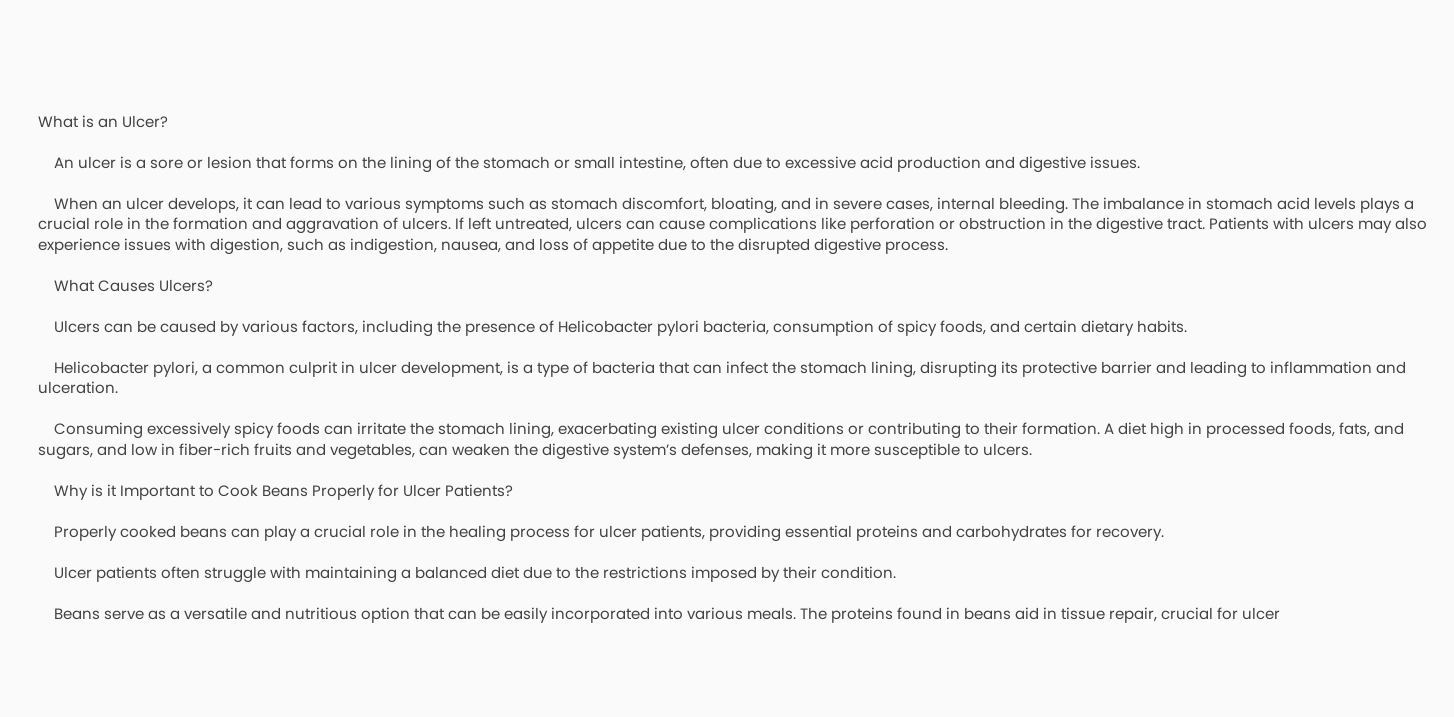What is an Ulcer?

    An ulcer is a sore or lesion that forms on the lining of the stomach or small intestine, often due to excessive acid production and digestive issues.

    When an ulcer develops, it can lead to various symptoms such as stomach discomfort, bloating, and in severe cases, internal bleeding. The imbalance in stomach acid levels plays a crucial role in the formation and aggravation of ulcers. If left untreated, ulcers can cause complications like perforation or obstruction in the digestive tract. Patients with ulcers may also experience issues with digestion, such as indigestion, nausea, and loss of appetite due to the disrupted digestive process.

    What Causes Ulcers?

    Ulcers can be caused by various factors, including the presence of Helicobacter pylori bacteria, consumption of spicy foods, and certain dietary habits.

    Helicobacter pylori, a common culprit in ulcer development, is a type of bacteria that can infect the stomach lining, disrupting its protective barrier and leading to inflammation and ulceration.

    Consuming excessively spicy foods can irritate the stomach lining, exacerbating existing ulcer conditions or contributing to their formation. A diet high in processed foods, fats, and sugars, and low in fiber-rich fruits and vegetables, can weaken the digestive system’s defenses, making it more susceptible to ulcers.

    Why is it Important to Cook Beans Properly for Ulcer Patients?

    Properly cooked beans can play a crucial role in the healing process for ulcer patients, providing essential proteins and carbohydrates for recovery.

    Ulcer patients often struggle with maintaining a balanced diet due to the restrictions imposed by their condition.

    Beans serve as a versatile and nutritious option that can be easily incorporated into various meals. The proteins found in beans aid in tissue repair, crucial for ulcer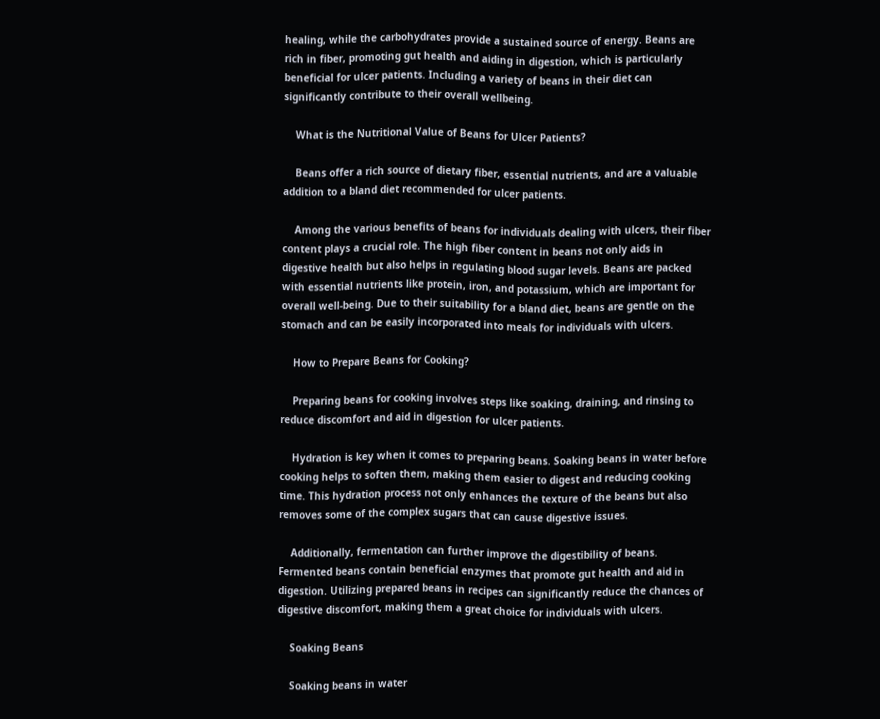healing, while the carbohydrates provide a sustained source of energy. Beans are rich in fiber, promoting gut health and aiding in digestion, which is particularly beneficial for ulcer patients. Including a variety of beans in their diet can significantly contribute to their overall wellbeing.

    What is the Nutritional Value of Beans for Ulcer Patients?

    Beans offer a rich source of dietary fiber, essential nutrients, and are a valuable addition to a bland diet recommended for ulcer patients.

    Among the various benefits of beans for individuals dealing with ulcers, their fiber content plays a crucial role. The high fiber content in beans not only aids in digestive health but also helps in regulating blood sugar levels. Beans are packed with essential nutrients like protein, iron, and potassium, which are important for overall well-being. Due to their suitability for a bland diet, beans are gentle on the stomach and can be easily incorporated into meals for individuals with ulcers.

    How to Prepare Beans for Cooking?

    Preparing beans for cooking involves steps like soaking, draining, and rinsing to reduce discomfort and aid in digestion for ulcer patients.

    Hydration is key when it comes to preparing beans. Soaking beans in water before cooking helps to soften them, making them easier to digest and reducing cooking time. This hydration process not only enhances the texture of the beans but also removes some of the complex sugars that can cause digestive issues.

    Additionally, fermentation can further improve the digestibility of beans. Fermented beans contain beneficial enzymes that promote gut health and aid in digestion. Utilizing prepared beans in recipes can significantly reduce the chances of digestive discomfort, making them a great choice for individuals with ulcers.

    Soaking Beans

    Soaking beans in water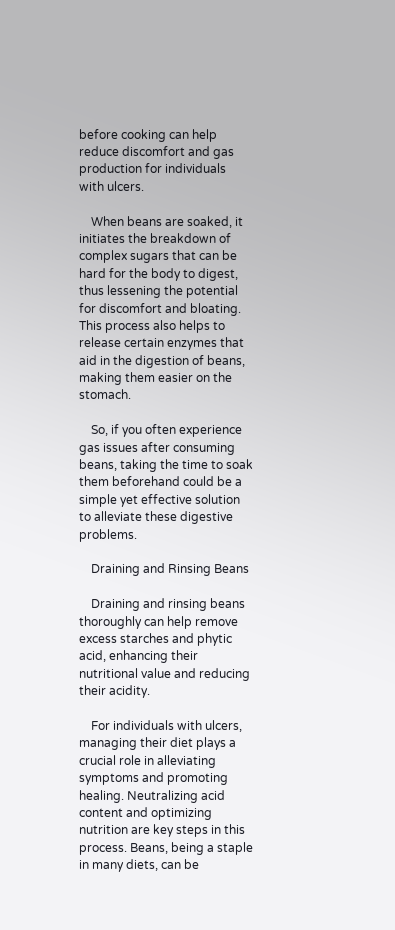before cooking can help reduce discomfort and gas production for individuals with ulcers.

    When beans are soaked, it initiates the breakdown of complex sugars that can be hard for the body to digest, thus lessening the potential for discomfort and bloating. This process also helps to release certain enzymes that aid in the digestion of beans, making them easier on the stomach.

    So, if you often experience gas issues after consuming beans, taking the time to soak them beforehand could be a simple yet effective solution to alleviate these digestive problems.

    Draining and Rinsing Beans

    Draining and rinsing beans thoroughly can help remove excess starches and phytic acid, enhancing their nutritional value and reducing their acidity.

    For individuals with ulcers, managing their diet plays a crucial role in alleviating symptoms and promoting healing. Neutralizing acid content and optimizing nutrition are key steps in this process. Beans, being a staple in many diets, can be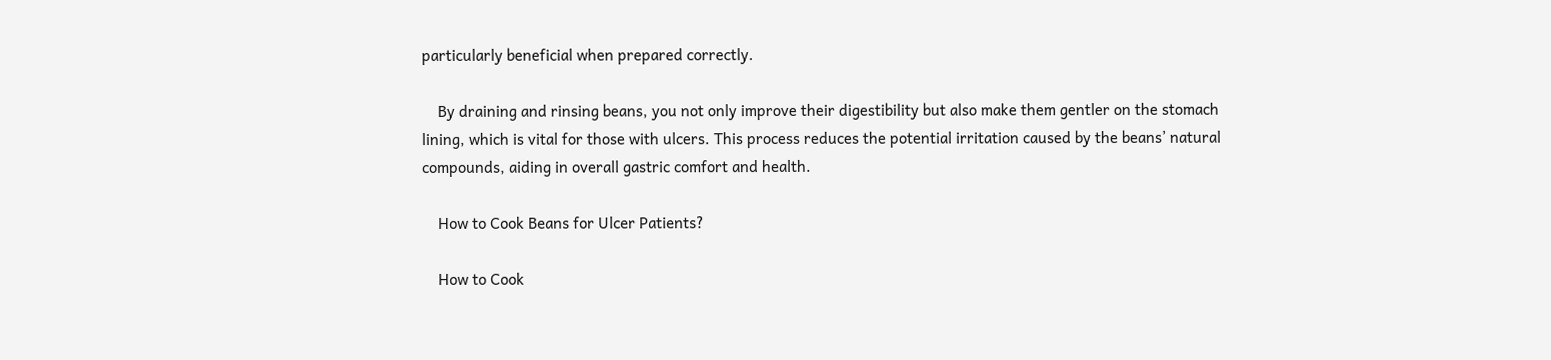particularly beneficial when prepared correctly.

    By draining and rinsing beans, you not only improve their digestibility but also make them gentler on the stomach lining, which is vital for those with ulcers. This process reduces the potential irritation caused by the beans’ natural compounds, aiding in overall gastric comfort and health.

    How to Cook Beans for Ulcer Patients?

    How to Cook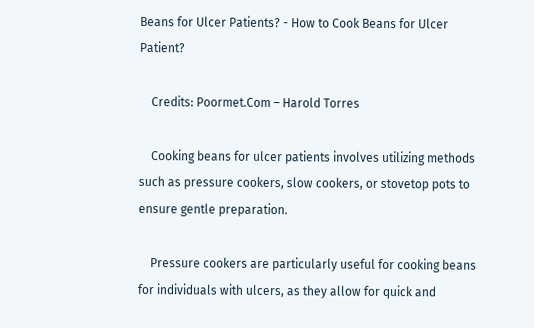Beans for Ulcer Patients? - How to Cook Beans for Ulcer Patient?

    Credits: Poormet.Com – Harold Torres

    Cooking beans for ulcer patients involves utilizing methods such as pressure cookers, slow cookers, or stovetop pots to ensure gentle preparation.

    Pressure cookers are particularly useful for cooking beans for individuals with ulcers, as they allow for quick and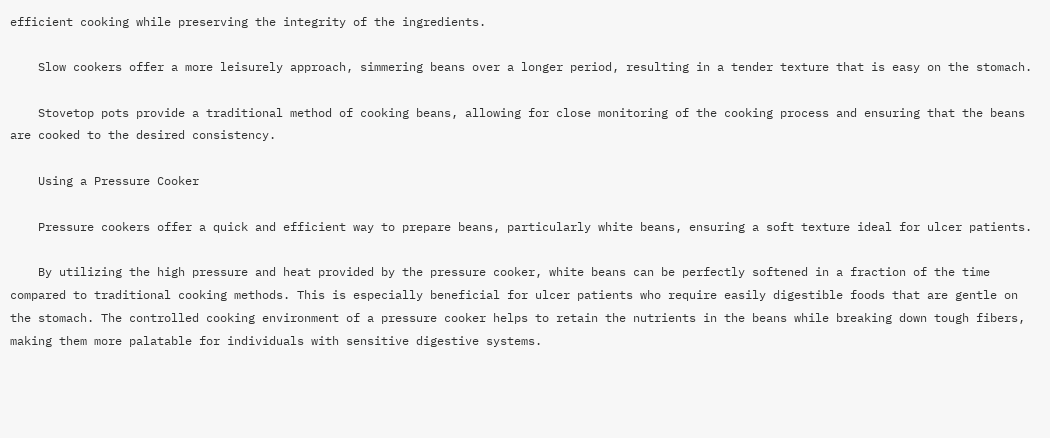efficient cooking while preserving the integrity of the ingredients.

    Slow cookers offer a more leisurely approach, simmering beans over a longer period, resulting in a tender texture that is easy on the stomach.

    Stovetop pots provide a traditional method of cooking beans, allowing for close monitoring of the cooking process and ensuring that the beans are cooked to the desired consistency.

    Using a Pressure Cooker

    Pressure cookers offer a quick and efficient way to prepare beans, particularly white beans, ensuring a soft texture ideal for ulcer patients.

    By utilizing the high pressure and heat provided by the pressure cooker, white beans can be perfectly softened in a fraction of the time compared to traditional cooking methods. This is especially beneficial for ulcer patients who require easily digestible foods that are gentle on the stomach. The controlled cooking environment of a pressure cooker helps to retain the nutrients in the beans while breaking down tough fibers, making them more palatable for individuals with sensitive digestive systems.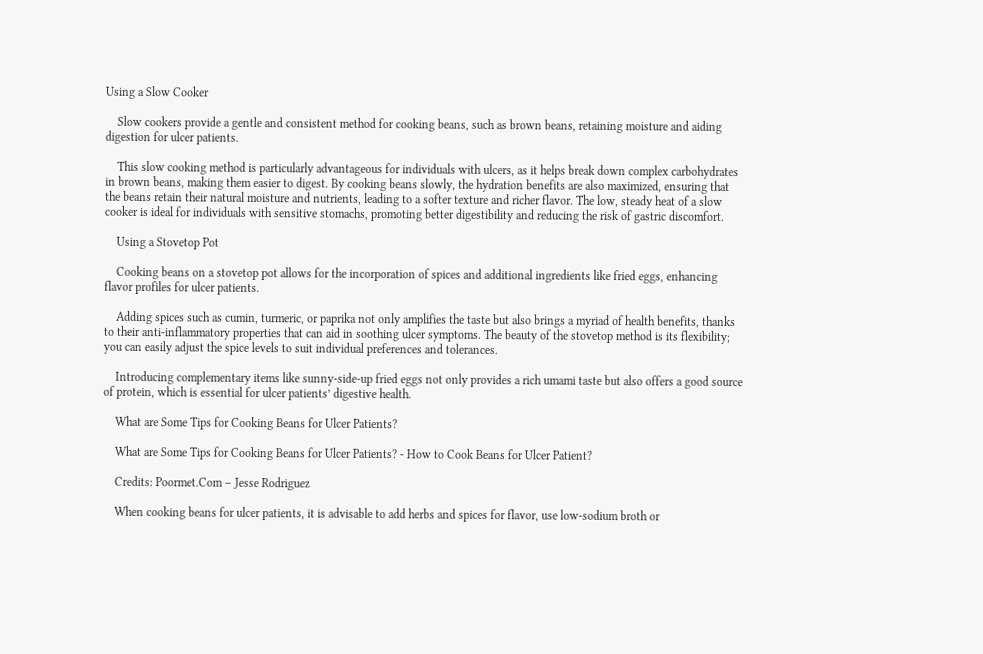Using a Slow Cooker

    Slow cookers provide a gentle and consistent method for cooking beans, such as brown beans, retaining moisture and aiding digestion for ulcer patients.

    This slow cooking method is particularly advantageous for individuals with ulcers, as it helps break down complex carbohydrates in brown beans, making them easier to digest. By cooking beans slowly, the hydration benefits are also maximized, ensuring that the beans retain their natural moisture and nutrients, leading to a softer texture and richer flavor. The low, steady heat of a slow cooker is ideal for individuals with sensitive stomachs, promoting better digestibility and reducing the risk of gastric discomfort.

    Using a Stovetop Pot

    Cooking beans on a stovetop pot allows for the incorporation of spices and additional ingredients like fried eggs, enhancing flavor profiles for ulcer patients.

    Adding spices such as cumin, turmeric, or paprika not only amplifies the taste but also brings a myriad of health benefits, thanks to their anti-inflammatory properties that can aid in soothing ulcer symptoms. The beauty of the stovetop method is its flexibility; you can easily adjust the spice levels to suit individual preferences and tolerances.

    Introducing complementary items like sunny-side-up fried eggs not only provides a rich umami taste but also offers a good source of protein, which is essential for ulcer patients’ digestive health.

    What are Some Tips for Cooking Beans for Ulcer Patients?

    What are Some Tips for Cooking Beans for Ulcer Patients? - How to Cook Beans for Ulcer Patient?

    Credits: Poormet.Com – Jesse Rodriguez

    When cooking beans for ulcer patients, it is advisable to add herbs and spices for flavor, use low-sodium broth or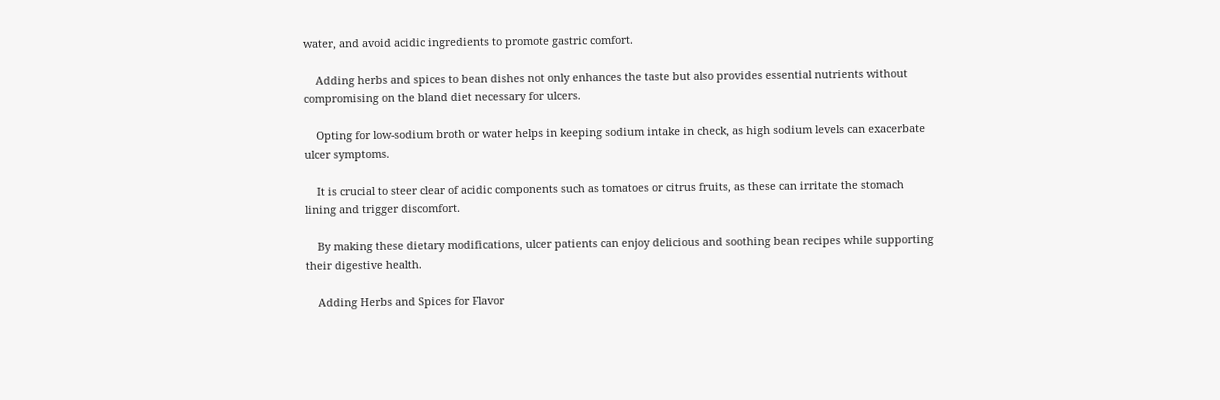water, and avoid acidic ingredients to promote gastric comfort.

    Adding herbs and spices to bean dishes not only enhances the taste but also provides essential nutrients without compromising on the bland diet necessary for ulcers.

    Opting for low-sodium broth or water helps in keeping sodium intake in check, as high sodium levels can exacerbate ulcer symptoms.

    It is crucial to steer clear of acidic components such as tomatoes or citrus fruits, as these can irritate the stomach lining and trigger discomfort.

    By making these dietary modifications, ulcer patients can enjoy delicious and soothing bean recipes while supporting their digestive health.

    Adding Herbs and Spices for Flavor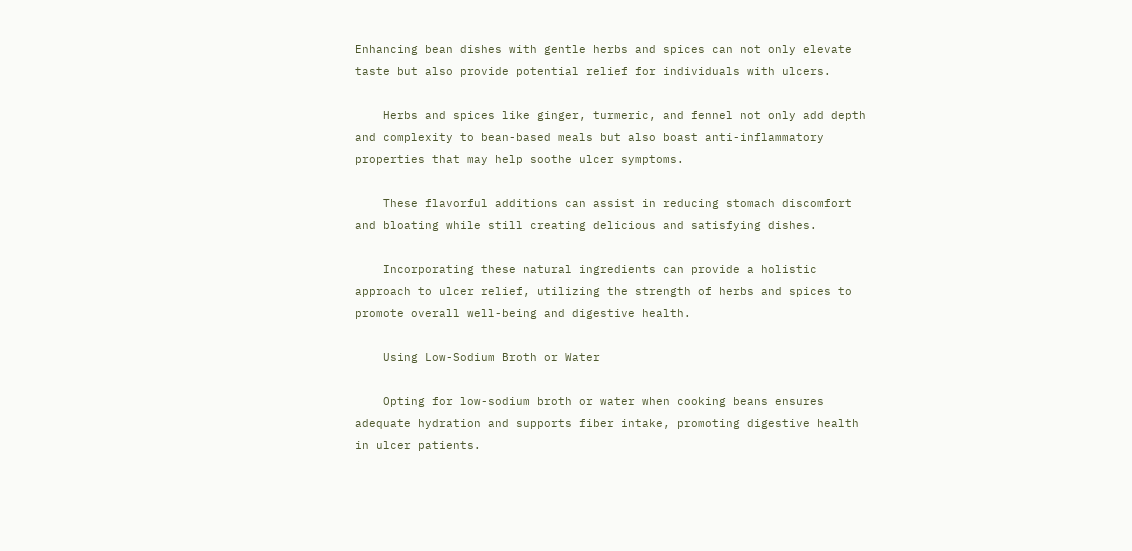Enhancing bean dishes with gentle herbs and spices can not only elevate taste but also provide potential relief for individuals with ulcers.

    Herbs and spices like ginger, turmeric, and fennel not only add depth and complexity to bean-based meals but also boast anti-inflammatory properties that may help soothe ulcer symptoms.

    These flavorful additions can assist in reducing stomach discomfort and bloating while still creating delicious and satisfying dishes.

    Incorporating these natural ingredients can provide a holistic approach to ulcer relief, utilizing the strength of herbs and spices to promote overall well-being and digestive health.

    Using Low-Sodium Broth or Water

    Opting for low-sodium broth or water when cooking beans ensures adequate hydration and supports fiber intake, promoting digestive health in ulcer patients.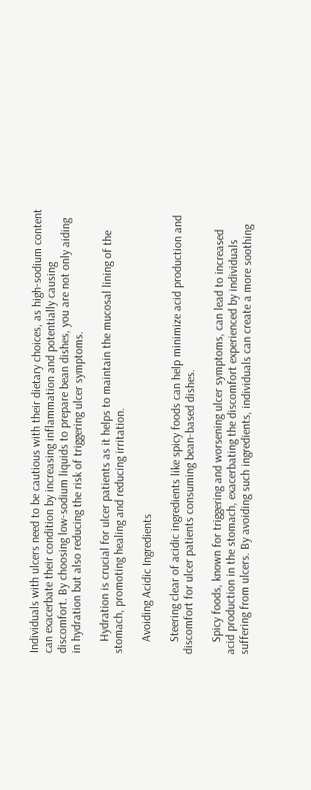Individuals with ulcers need to be cautious with their dietary choices, as high-sodium content can exacerbate their condition by increasing inflammation and potentially causing discomfort. By choosing low-sodium liquids to prepare bean dishes, you are not only aiding in hydration but also reducing the risk of triggering ulcer symptoms.

    Hydration is crucial for ulcer patients as it helps to maintain the mucosal lining of the stomach, promoting healing and reducing irritation.

    Avoiding Acidic Ingredients

    Steering clear of acidic ingredients like spicy foods can help minimize acid production and discomfort for ulcer patients consuming bean-based dishes.

    Spicy foods, known for triggering and worsening ulcer symptoms, can lead to increased acid production in the stomach, exacerbating the discomfort experienced by individuals suffering from ulcers. By avoiding such ingredients, individuals can create a more soothing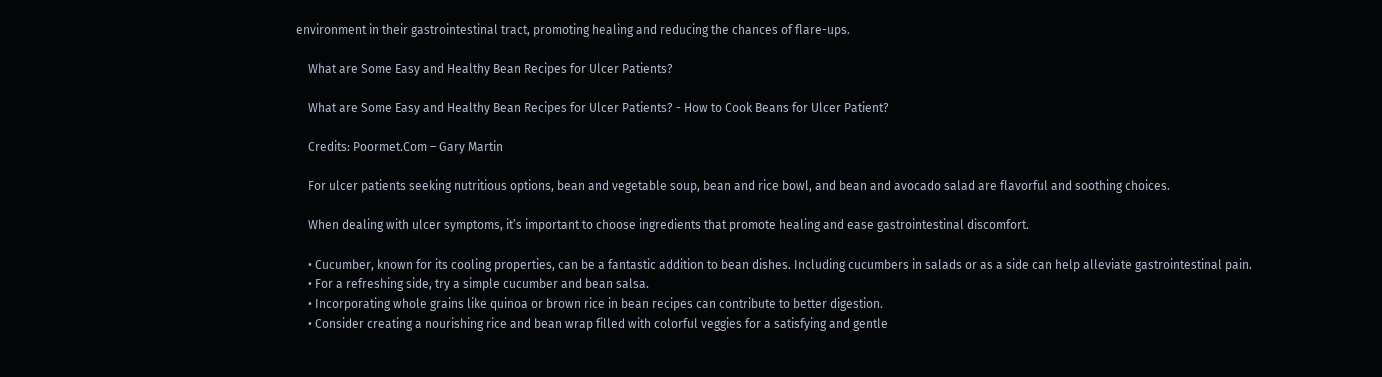environment in their gastrointestinal tract, promoting healing and reducing the chances of flare-ups.

    What are Some Easy and Healthy Bean Recipes for Ulcer Patients?

    What are Some Easy and Healthy Bean Recipes for Ulcer Patients? - How to Cook Beans for Ulcer Patient?

    Credits: Poormet.Com – Gary Martin

    For ulcer patients seeking nutritious options, bean and vegetable soup, bean and rice bowl, and bean and avocado salad are flavorful and soothing choices.

    When dealing with ulcer symptoms, it’s important to choose ingredients that promote healing and ease gastrointestinal discomfort.

    • Cucumber, known for its cooling properties, can be a fantastic addition to bean dishes. Including cucumbers in salads or as a side can help alleviate gastrointestinal pain.
    • For a refreshing side, try a simple cucumber and bean salsa.
    • Incorporating whole grains like quinoa or brown rice in bean recipes can contribute to better digestion.
    • Consider creating a nourishing rice and bean wrap filled with colorful veggies for a satisfying and gentle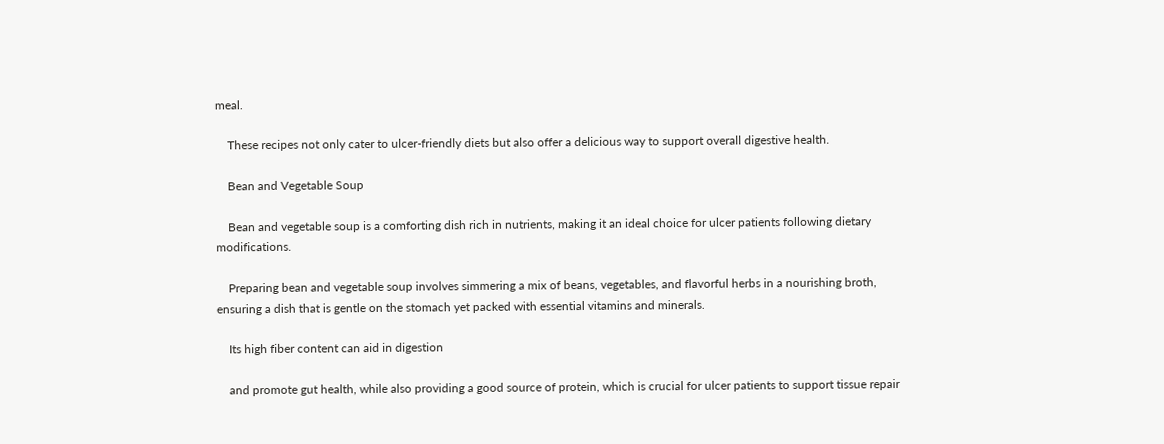meal.

    These recipes not only cater to ulcer-friendly diets but also offer a delicious way to support overall digestive health.

    Bean and Vegetable Soup

    Bean and vegetable soup is a comforting dish rich in nutrients, making it an ideal choice for ulcer patients following dietary modifications.

    Preparing bean and vegetable soup involves simmering a mix of beans, vegetables, and flavorful herbs in a nourishing broth, ensuring a dish that is gentle on the stomach yet packed with essential vitamins and minerals.

    Its high fiber content can aid in digestion

    and promote gut health, while also providing a good source of protein, which is crucial for ulcer patients to support tissue repair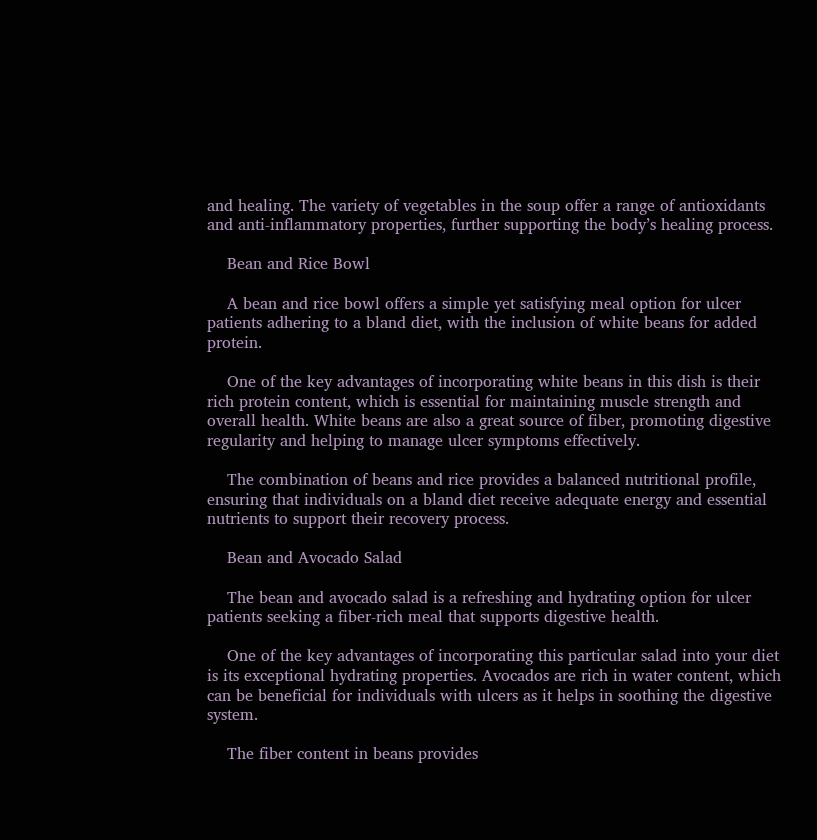and healing. The variety of vegetables in the soup offer a range of antioxidants and anti-inflammatory properties, further supporting the body’s healing process.

    Bean and Rice Bowl

    A bean and rice bowl offers a simple yet satisfying meal option for ulcer patients adhering to a bland diet, with the inclusion of white beans for added protein.

    One of the key advantages of incorporating white beans in this dish is their rich protein content, which is essential for maintaining muscle strength and overall health. White beans are also a great source of fiber, promoting digestive regularity and helping to manage ulcer symptoms effectively.

    The combination of beans and rice provides a balanced nutritional profile, ensuring that individuals on a bland diet receive adequate energy and essential nutrients to support their recovery process.

    Bean and Avocado Salad

    The bean and avocado salad is a refreshing and hydrating option for ulcer patients seeking a fiber-rich meal that supports digestive health.

    One of the key advantages of incorporating this particular salad into your diet is its exceptional hydrating properties. Avocados are rich in water content, which can be beneficial for individuals with ulcers as it helps in soothing the digestive system.

    The fiber content in beans provides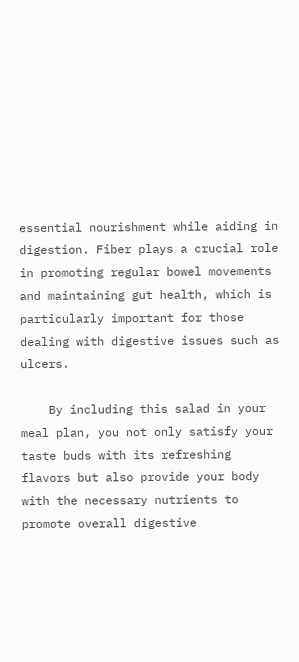essential nourishment while aiding in digestion. Fiber plays a crucial role in promoting regular bowel movements and maintaining gut health, which is particularly important for those dealing with digestive issues such as ulcers.

    By including this salad in your meal plan, you not only satisfy your taste buds with its refreshing flavors but also provide your body with the necessary nutrients to promote overall digestive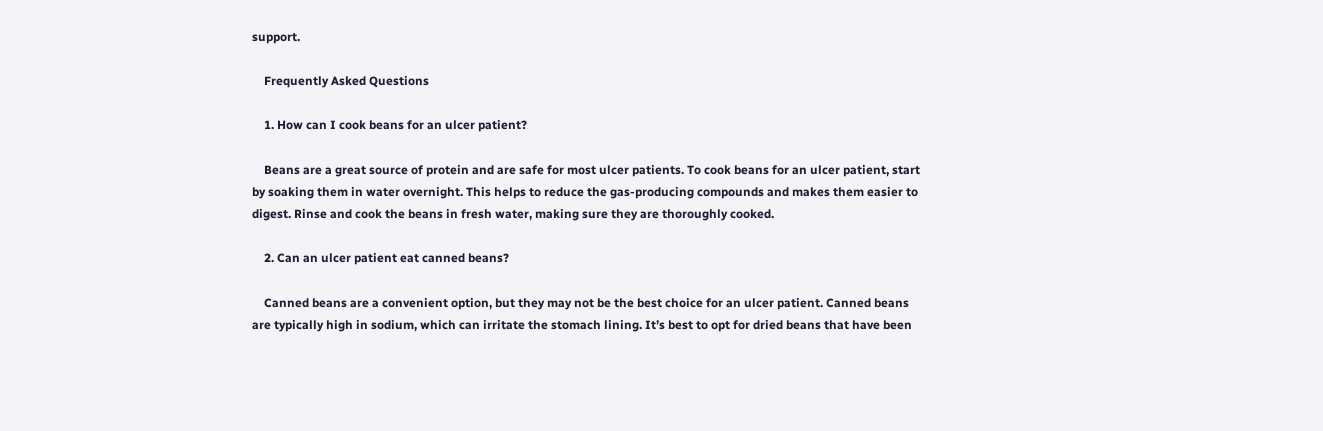support.

    Frequently Asked Questions

    1. How can I cook beans for an ulcer patient?

    Beans are a great source of protein and are safe for most ulcer patients. To cook beans for an ulcer patient, start by soaking them in water overnight. This helps to reduce the gas-producing compounds and makes them easier to digest. Rinse and cook the beans in fresh water, making sure they are thoroughly cooked.

    2. Can an ulcer patient eat canned beans?

    Canned beans are a convenient option, but they may not be the best choice for an ulcer patient. Canned beans are typically high in sodium, which can irritate the stomach lining. It’s best to opt for dried beans that have been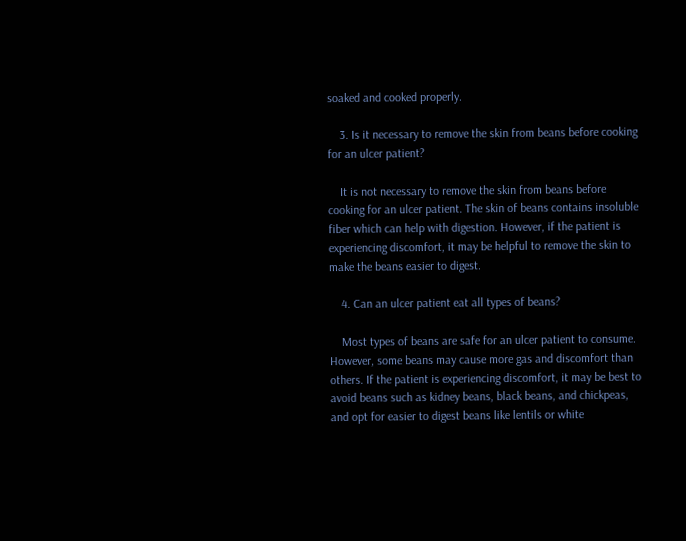soaked and cooked properly.

    3. Is it necessary to remove the skin from beans before cooking for an ulcer patient?

    It is not necessary to remove the skin from beans before cooking for an ulcer patient. The skin of beans contains insoluble fiber which can help with digestion. However, if the patient is experiencing discomfort, it may be helpful to remove the skin to make the beans easier to digest.

    4. Can an ulcer patient eat all types of beans?

    Most types of beans are safe for an ulcer patient to consume. However, some beans may cause more gas and discomfort than others. If the patient is experiencing discomfort, it may be best to avoid beans such as kidney beans, black beans, and chickpeas, and opt for easier to digest beans like lentils or white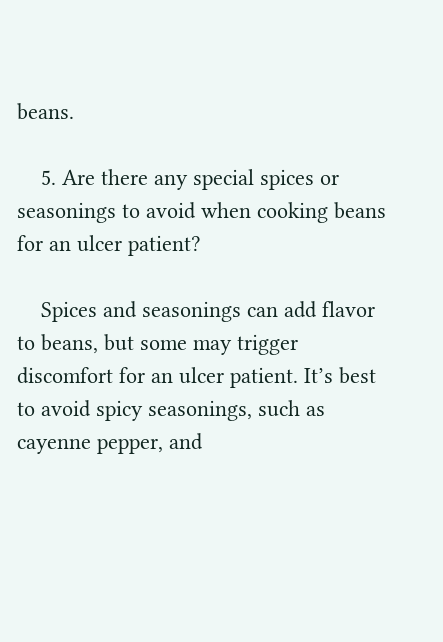beans.

    5. Are there any special spices or seasonings to avoid when cooking beans for an ulcer patient?

    Spices and seasonings can add flavor to beans, but some may trigger discomfort for an ulcer patient. It’s best to avoid spicy seasonings, such as cayenne pepper, and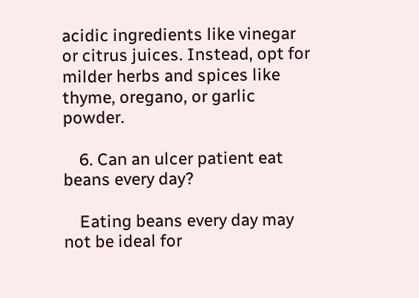acidic ingredients like vinegar or citrus juices. Instead, opt for milder herbs and spices like thyme, oregano, or garlic powder.

    6. Can an ulcer patient eat beans every day?

    Eating beans every day may not be ideal for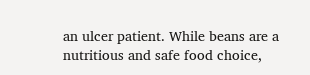an ulcer patient. While beans are a nutritious and safe food choice,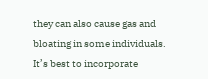they can also cause gas and bloating in some individuals. It’s best to incorporate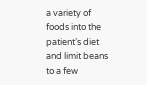a variety of foods into the patient’s diet and limit beans to a few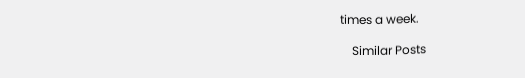times a week.

    Similar Posts